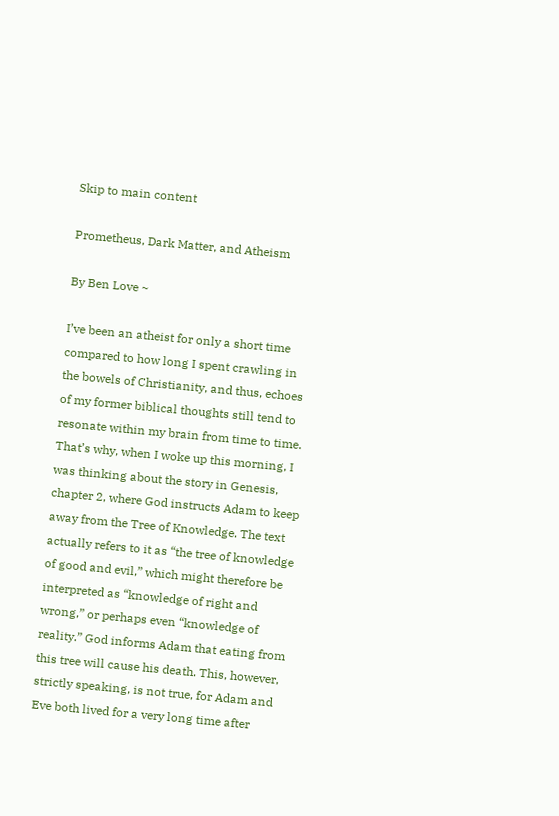Skip to main content

Prometheus, Dark Matter, and Atheism

By Ben Love ~

I’ve been an atheist for only a short time compared to how long I spent crawling in the bowels of Christianity, and thus, echoes of my former biblical thoughts still tend to resonate within my brain from time to time. That’s why, when I woke up this morning, I was thinking about the story in Genesis, chapter 2, where God instructs Adam to keep away from the Tree of Knowledge. The text actually refers to it as “the tree of knowledge of good and evil,” which might therefore be interpreted as “knowledge of right and wrong,” or perhaps even “knowledge of reality.” God informs Adam that eating from this tree will cause his death. This, however, strictly speaking, is not true, for Adam and Eve both lived for a very long time after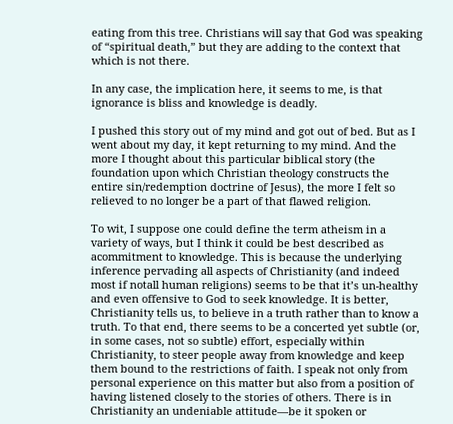eating from this tree. Christians will say that God was speaking of “spiritual death,” but they are adding to the context that which is not there.

In any case, the implication here, it seems to me, is that ignorance is bliss and knowledge is deadly.

I pushed this story out of my mind and got out of bed. But as I went about my day, it kept returning to my mind. And the more I thought about this particular biblical story (the foundation upon which Christian theology constructs the entire sin/redemption doctrine of Jesus), the more I felt so relieved to no longer be a part of that flawed religion.

To wit, I suppose one could define the term atheism in a variety of ways, but I think it could be best described as acommitment to knowledge. This is because the underlying inference pervading all aspects of Christianity (and indeed most if notall human religions) seems to be that it’s un-healthy and even offensive to God to seek knowledge. It is better, Christianity tells us, to believe in a truth rather than to know a truth. To that end, there seems to be a concerted yet subtle (or, in some cases, not so subtle) effort, especially within Christianity, to steer people away from knowledge and keep them bound to the restrictions of faith. I speak not only from personal experience on this matter but also from a position of having listened closely to the stories of others. There is in Christianity an undeniable attitude—be it spoken or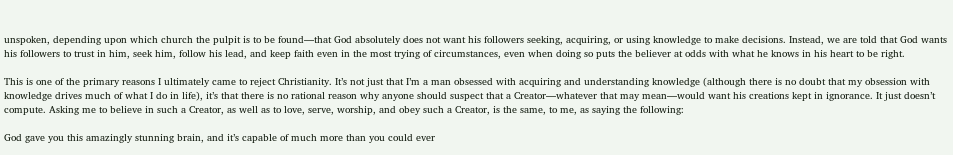unspoken, depending upon which church the pulpit is to be found—that God absolutely does not want his followers seeking, acquiring, or using knowledge to make decisions. Instead, we are told that God wants his followers to trust in him, seek him, follow his lead, and keep faith even in the most trying of circumstances, even when doing so puts the believer at odds with what he knows in his heart to be right.

This is one of the primary reasons I ultimately came to reject Christianity. It’s not just that I’m a man obsessed with acquiring and understanding knowledge (although there is no doubt that my obsession with knowledge drives much of what I do in life), it’s that there is no rational reason why anyone should suspect that a Creator—whatever that may mean—would want his creations kept in ignorance. It just doesn’t compute. Asking me to believe in such a Creator, as well as to love, serve, worship, and obey such a Creator, is the same, to me, as saying the following:

God gave you this amazingly stunning brain, and it’s capable of much more than you could ever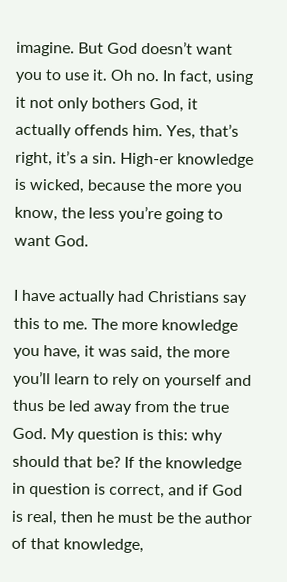imagine. But God doesn’t want you to use it. Oh no. In fact, using it not only bothers God, it actually offends him. Yes, that’s right, it’s a sin. High-er knowledge is wicked, because the more you know, the less you’re going to want God.

I have actually had Christians say this to me. The more knowledge you have, it was said, the more you’ll learn to rely on yourself and thus be led away from the true God. My question is this: why should that be? If the knowledge in question is correct, and if God is real, then he must be the author of that knowledge,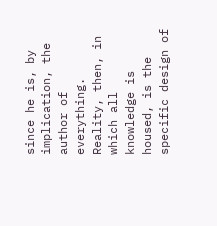since he is, by implication, the author of everything. Reality, then, in which all knowledge is housed, is the specific design of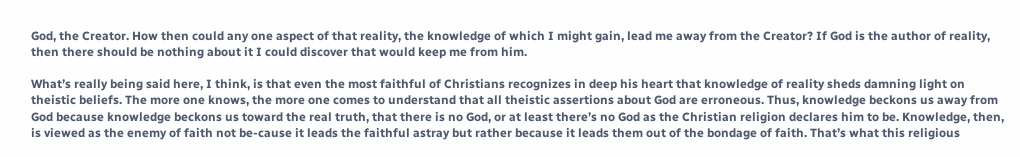God, the Creator. How then could any one aspect of that reality, the knowledge of which I might gain, lead me away from the Creator? If God is the author of reality, then there should be nothing about it I could discover that would keep me from him.

What’s really being said here, I think, is that even the most faithful of Christians recognizes in deep his heart that knowledge of reality sheds damning light on theistic beliefs. The more one knows, the more one comes to understand that all theistic assertions about God are erroneous. Thus, knowledge beckons us away from God because knowledge beckons us toward the real truth, that there is no God, or at least there’s no God as the Christian religion declares him to be. Knowledge, then, is viewed as the enemy of faith not be-cause it leads the faithful astray but rather because it leads them out of the bondage of faith. That’s what this religious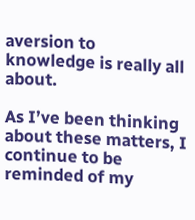aversion to knowledge is really all about.

As I’ve been thinking about these matters, I continue to be reminded of my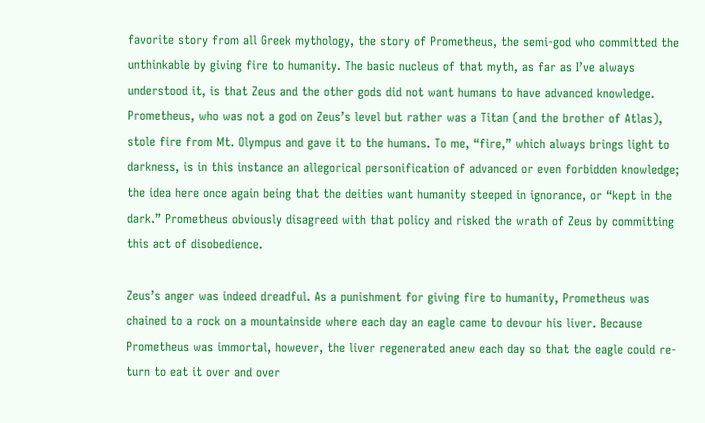favorite story from all Greek mythology, the story of Prometheus, the semi-god who committed the unthinkable by giving fire to humanity. The basic nucleus of that myth, as far as I’ve always understood it, is that Zeus and the other gods did not want humans to have advanced knowledge. Prometheus, who was not a god on Zeus’s level but rather was a Titan (and the brother of Atlas), stole fire from Mt. Olympus and gave it to the humans. To me, “fire,” which always brings light to darkness, is in this instance an allegorical personification of advanced or even forbidden knowledge; the idea here once again being that the deities want humanity steeped in ignorance, or “kept in the dark.” Prometheus obviously disagreed with that policy and risked the wrath of Zeus by committing this act of disobedience.

Zeus’s anger was indeed dreadful. As a punishment for giving fire to humanity, Prometheus was chained to a rock on a mountainside where each day an eagle came to devour his liver. Because Prometheus was immortal, however, the liver regenerated anew each day so that the eagle could re-turn to eat it over and over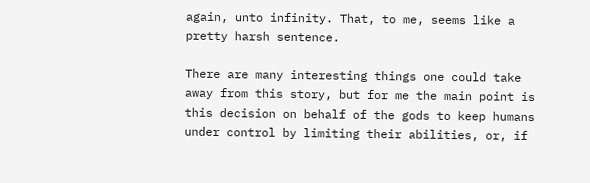again, unto infinity. That, to me, seems like a pretty harsh sentence.

There are many interesting things one could take away from this story, but for me the main point is this decision on behalf of the gods to keep humans under control by limiting their abilities, or, if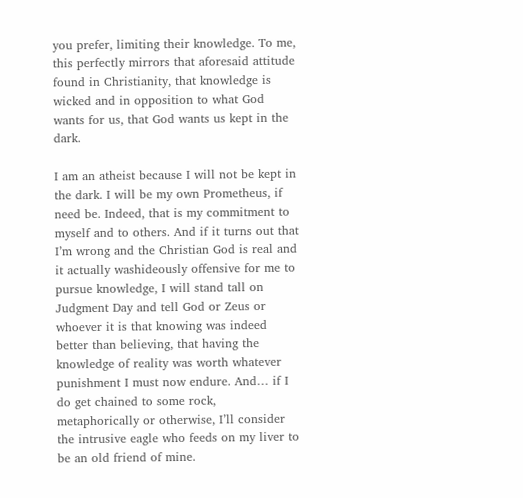you prefer, limiting their knowledge. To me, this perfectly mirrors that aforesaid attitude found in Christianity, that knowledge is wicked and in opposition to what God wants for us, that God wants us kept in the dark.

I am an atheist because I will not be kept in the dark. I will be my own Prometheus, if need be. Indeed, that is my commitment to myself and to others. And if it turns out that I’m wrong and the Christian God is real and it actually washideously offensive for me to pursue knowledge, I will stand tall on Judgment Day and tell God or Zeus or whoever it is that knowing was indeed better than believing, that having the knowledge of reality was worth whatever punishment I must now endure. And… if I do get chained to some rock, metaphorically or otherwise, I’ll consider the intrusive eagle who feeds on my liver to be an old friend of mine.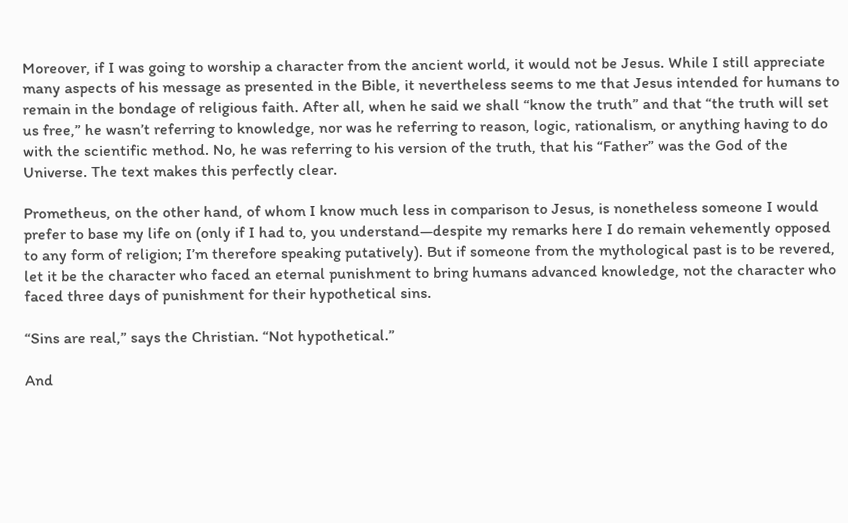Moreover, if I was going to worship a character from the ancient world, it would not be Jesus. While I still appreciate many aspects of his message as presented in the Bible, it nevertheless seems to me that Jesus intended for humans to remain in the bondage of religious faith. After all, when he said we shall “know the truth” and that “the truth will set us free,” he wasn’t referring to knowledge, nor was he referring to reason, logic, rationalism, or anything having to do with the scientific method. No, he was referring to his version of the truth, that his “Father” was the God of the Universe. The text makes this perfectly clear.

Prometheus, on the other hand, of whom I know much less in comparison to Jesus, is nonetheless someone I would prefer to base my life on (only if I had to, you understand—despite my remarks here I do remain vehemently opposed to any form of religion; I’m therefore speaking putatively). But if someone from the mythological past is to be revered, let it be the character who faced an eternal punishment to bring humans advanced knowledge, not the character who faced three days of punishment for their hypothetical sins.

“Sins are real,” says the Christian. “Not hypothetical.”

And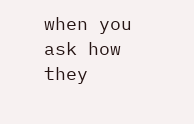when you ask how they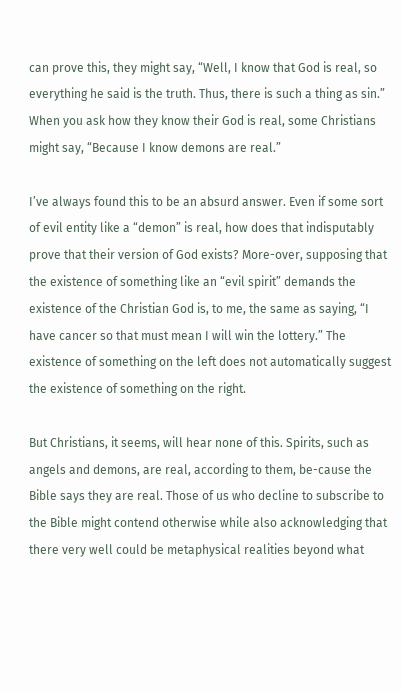can prove this, they might say, “Well, I know that God is real, so everything he said is the truth. Thus, there is such a thing as sin.” When you ask how they know their God is real, some Christians might say, “Because I know demons are real.”

I’ve always found this to be an absurd answer. Even if some sort of evil entity like a “demon” is real, how does that indisputably prove that their version of God exists? More-over, supposing that the existence of something like an “evil spirit” demands the existence of the Christian God is, to me, the same as saying, “I have cancer so that must mean I will win the lottery.” The existence of something on the left does not automatically suggest the existence of something on the right.

But Christians, it seems, will hear none of this. Spirits, such as angels and demons, are real, according to them, be-cause the Bible says they are real. Those of us who decline to subscribe to the Bible might contend otherwise while also acknowledging that there very well could be metaphysical realities beyond what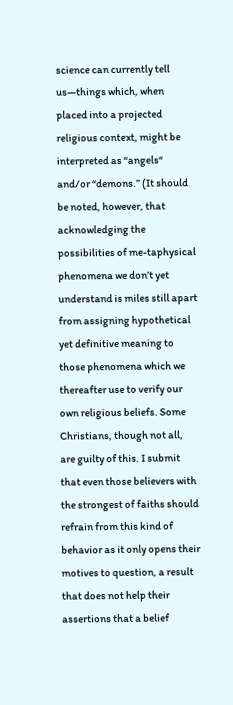science can currently tell us—things which, when placed into a projected religious context, might be interpreted as “angels“ and/or “demons.” (It should be noted, however, that acknowledging the possibilities of me-taphysical phenomena we don’t yet understand is miles still apart from assigning hypothetical yet definitive meaning to those phenomena which we thereafter use to verify our own religious beliefs. Some Christians, though not all, are guilty of this. I submit that even those believers with the strongest of faiths should refrain from this kind of behavior as it only opens their motives to question, a result that does not help their assertions that a belief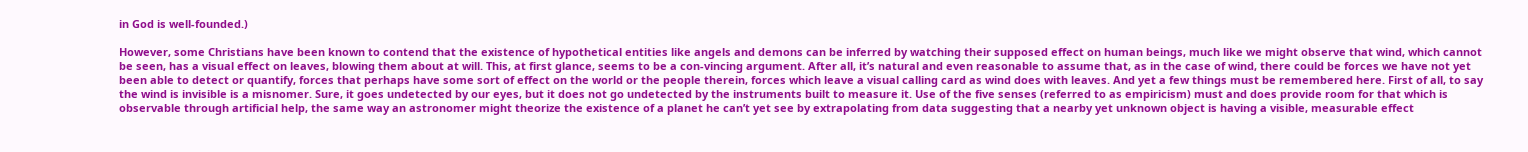in God is well-founded.)

However, some Christians have been known to contend that the existence of hypothetical entities like angels and demons can be inferred by watching their supposed effect on human beings, much like we might observe that wind, which cannot be seen, has a visual effect on leaves, blowing them about at will. This, at first glance, seems to be a con-vincing argument. After all, it’s natural and even reasonable to assume that, as in the case of wind, there could be forces we have not yet been able to detect or quantify, forces that perhaps have some sort of effect on the world or the people therein, forces which leave a visual calling card as wind does with leaves. And yet a few things must be remembered here. First of all, to say the wind is invisible is a misnomer. Sure, it goes undetected by our eyes, but it does not go undetected by the instruments built to measure it. Use of the five senses (referred to as empiricism) must and does provide room for that which is observable through artificial help, the same way an astronomer might theorize the existence of a planet he can’t yet see by extrapolating from data suggesting that a nearby yet unknown object is having a visible, measurable effect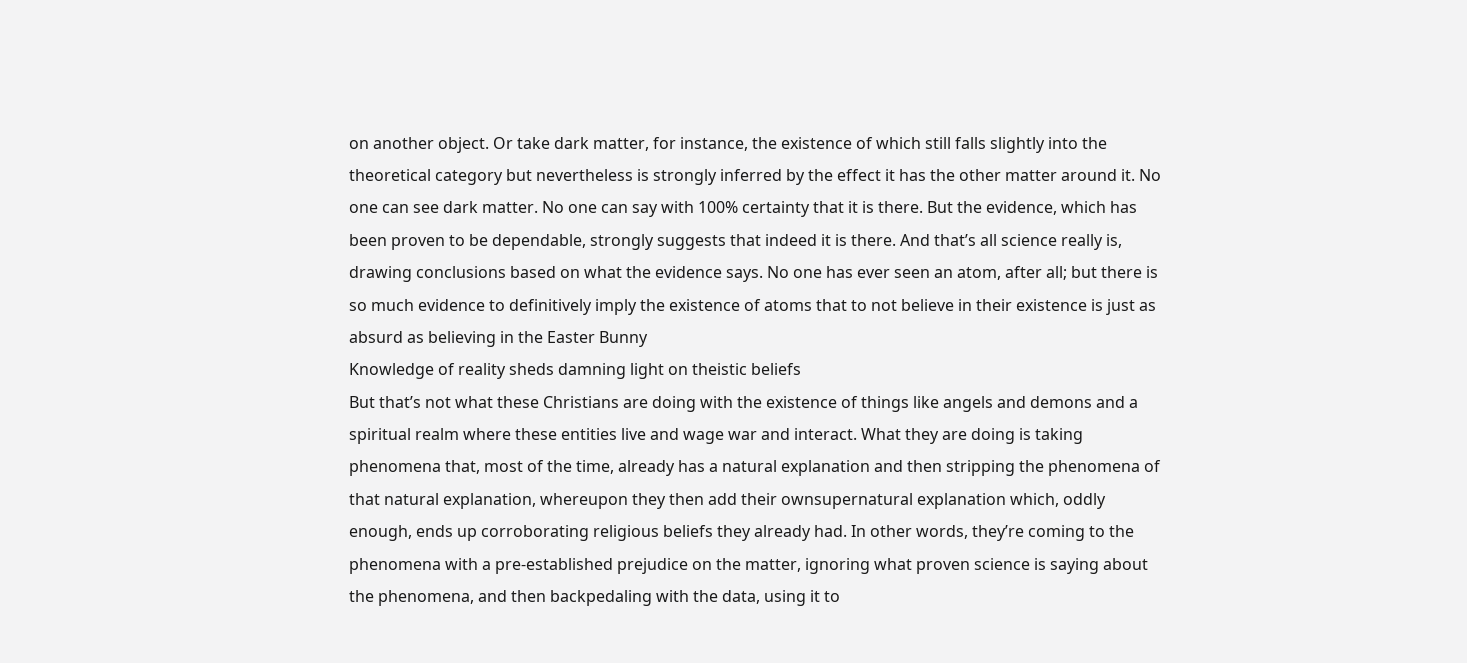on another object. Or take dark matter, for instance, the existence of which still falls slightly into the theoretical category but nevertheless is strongly inferred by the effect it has the other matter around it. No one can see dark matter. No one can say with 100% certainty that it is there. But the evidence, which has been proven to be dependable, strongly suggests that indeed it is there. And that’s all science really is, drawing conclusions based on what the evidence says. No one has ever seen an atom, after all; but there is so much evidence to definitively imply the existence of atoms that to not believe in their existence is just as absurd as believing in the Easter Bunny
Knowledge of reality sheds damning light on theistic beliefs
But that’s not what these Christians are doing with the existence of things like angels and demons and a spiritual realm where these entities live and wage war and interact. What they are doing is taking phenomena that, most of the time, already has a natural explanation and then stripping the phenomena of that natural explanation, whereupon they then add their ownsupernatural explanation which, oddly enough, ends up corroborating religious beliefs they already had. In other words, they’re coming to the phenomena with a pre-established prejudice on the matter, ignoring what proven science is saying about the phenomena, and then backpedaling with the data, using it to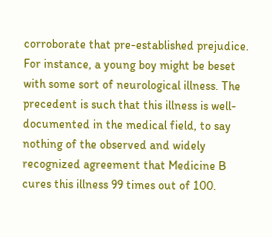corroborate that pre-established prejudice. For instance, a young boy might be beset with some sort of neurological illness. The precedent is such that this illness is well-documented in the medical field, to say nothing of the observed and widely recognized agreement that Medicine B cures this illness 99 times out of 100.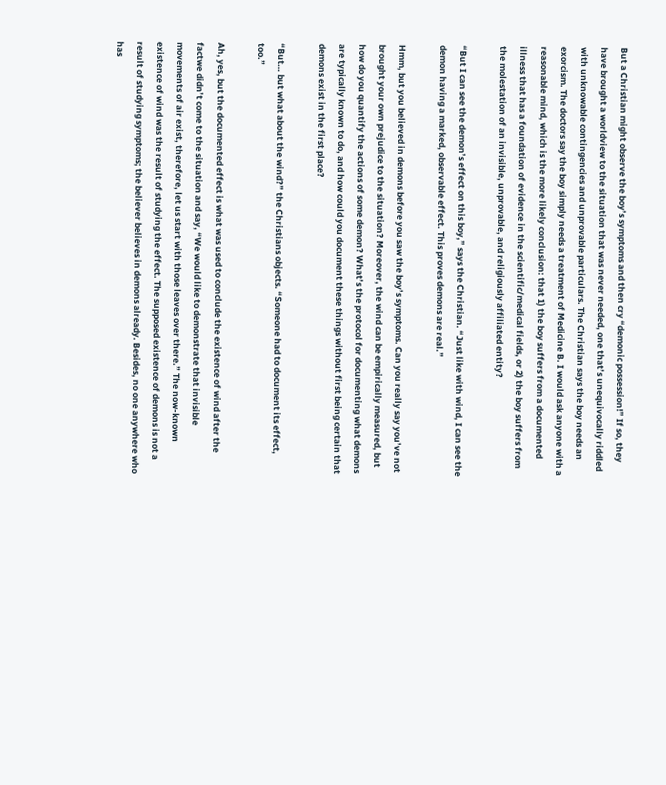But a Christian might observe the boy’s symptoms and then cry “demonic possession!” If so, they have brought a worldview to the situation that was never needed, one that’s unequivocally riddled with unknowable contingencies and unprovable particulars. The Christian says the boy needs an exorcism. The doctors say the boy simply needs a treatment of Medicine B. I would ask anyone with a reasonable mind, which is the more likely conclusion: that 1) the boy suffers from a documented illness that has a foundation of evidence in the scientific/medical fields, or 2) the boy suffers from the molestation of an invisible, unprovable, and religiously affiliated entity?

“But I can see the demon’s effect on this boy,” says the Christian. “Just like with wind, I can see the demon having a marked, observable effect. This proves demons are real.”

Hmm, but you believed in demons before you saw the boy’s symptoms. Can you really say you’ve not brought your own prejudice to the situation? Moreover, the wind can be empirically measured, but how do you quantify the actions of some demon? What’s the protocol for documenting what demons are typically known to do, and how could you document these things without first being certain that demons exist in the first place?

“But… but what about the wind?” the Christians objects. “Someone had to document its effect, too.”

Ah, yes, but the documented effect is what was used to conclude the existence of wind after the factwe didn’t come to the situation and say, “We would like to demonstrate that invisible movements of air exist, therefore, let us start with those leaves over there.” The now-known existence of wind was the result of studying the effect. The supposed existence of demons is not a result of studying symptoms; the believer believes in demons already. Besides, no one anywhere who has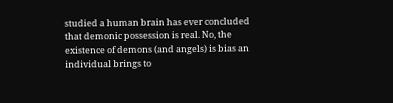studied a human brain has ever concluded that demonic possession is real. No, the existence of demons (and angels) is bias an individual brings to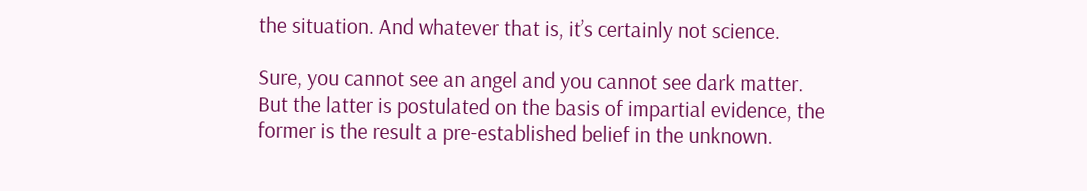the situation. And whatever that is, it’s certainly not science.

Sure, you cannot see an angel and you cannot see dark matter. But the latter is postulated on the basis of impartial evidence, the former is the result a pre-established belief in the unknown.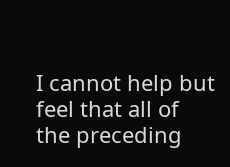I cannot help but feel that all of the preceding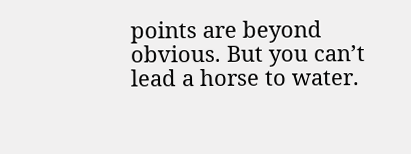points are beyond obvious. But you can’t lead a horse to water.